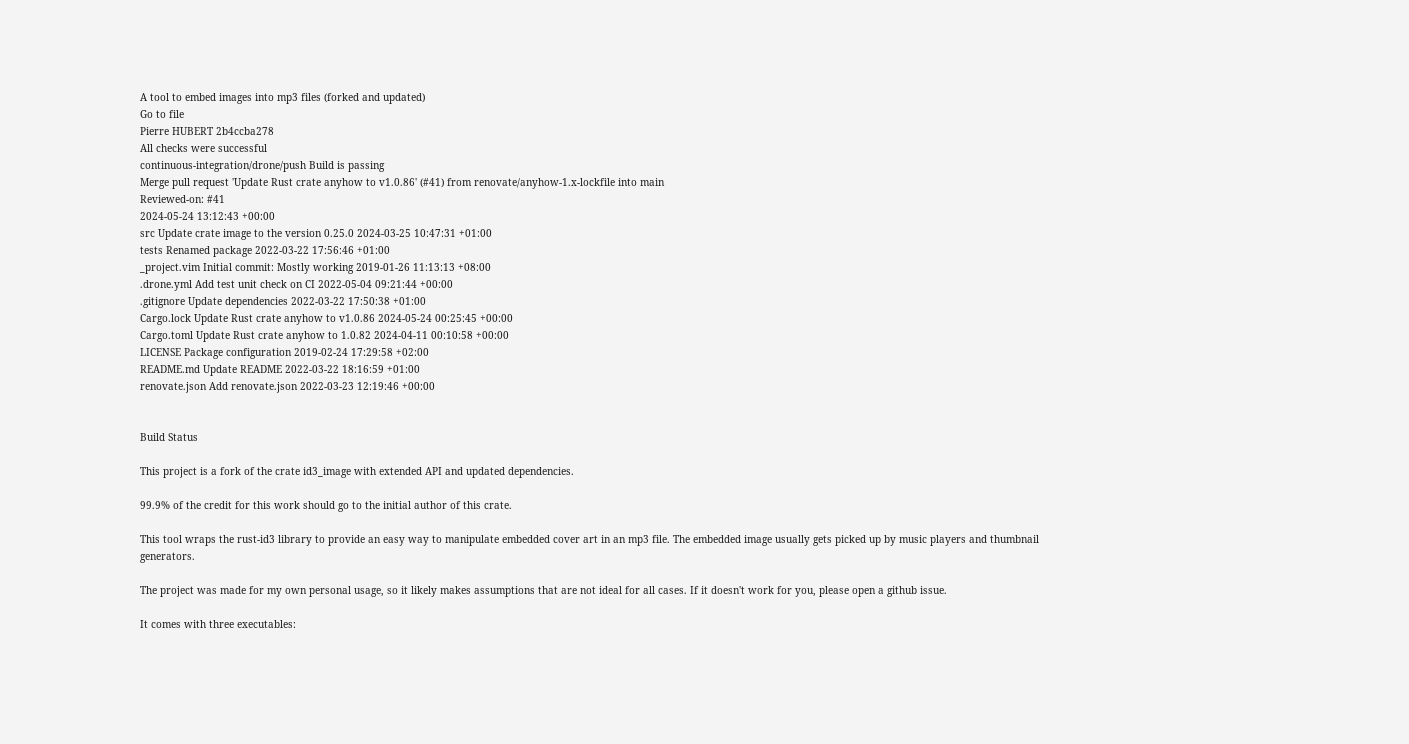A tool to embed images into mp3 files (forked and updated)
Go to file
Pierre HUBERT 2b4ccba278
All checks were successful
continuous-integration/drone/push Build is passing
Merge pull request 'Update Rust crate anyhow to v1.0.86' (#41) from renovate/anyhow-1.x-lockfile into main
Reviewed-on: #41
2024-05-24 13:12:43 +00:00
src Update crate image to the version 0.25.0 2024-03-25 10:47:31 +01:00
tests Renamed package 2022-03-22 17:56:46 +01:00
_project.vim Initial commit: Mostly working 2019-01-26 11:13:13 +08:00
.drone.yml Add test unit check on CI 2022-05-04 09:21:44 +00:00
.gitignore Update dependencies 2022-03-22 17:50:38 +01:00
Cargo.lock Update Rust crate anyhow to v1.0.86 2024-05-24 00:25:45 +00:00
Cargo.toml Update Rust crate anyhow to 1.0.82 2024-04-11 00:10:58 +00:00
LICENSE Package configuration 2019-02-24 17:29:58 +02:00
README.md Update README 2022-03-22 18:16:59 +01:00
renovate.json Add renovate.json 2022-03-23 12:19:46 +00:00


Build Status

This project is a fork of the crate id3_image with extended API and updated dependencies.

99.9% of the credit for this work should go to the initial author of this crate.

This tool wraps the rust-id3 library to provide an easy way to manipulate embedded cover art in an mp3 file. The embedded image usually gets picked up by music players and thumbnail generators.

The project was made for my own personal usage, so it likely makes assumptions that are not ideal for all cases. If it doesn't work for you, please open a github issue.

It comes with three executables: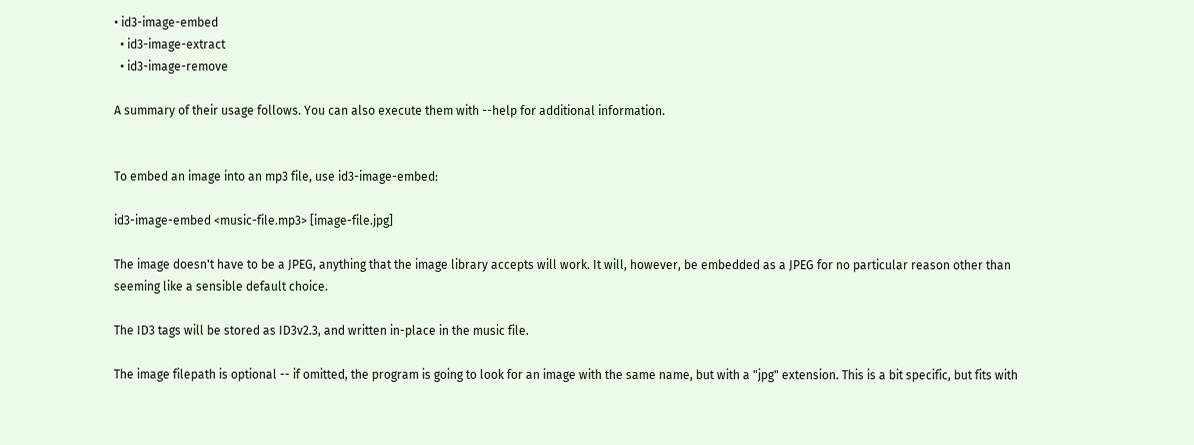• id3-image-embed
  • id3-image-extract
  • id3-image-remove

A summary of their usage follows. You can also execute them with --help for additional information.


To embed an image into an mp3 file, use id3-image-embed:

id3-image-embed <music-file.mp3> [image-file.jpg]

The image doesn't have to be a JPEG, anything that the image library accepts will work. It will, however, be embedded as a JPEG for no particular reason other than seeming like a sensible default choice.

The ID3 tags will be stored as ID3v2.3, and written in-place in the music file.

The image filepath is optional -- if omitted, the program is going to look for an image with the same name, but with a "jpg" extension. This is a bit specific, but fits with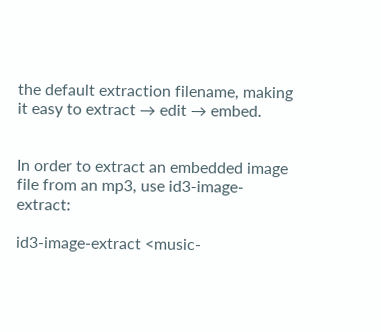the default extraction filename, making it easy to extract → edit → embed.


In order to extract an embedded image file from an mp3, use id3-image-extract:

id3-image-extract <music-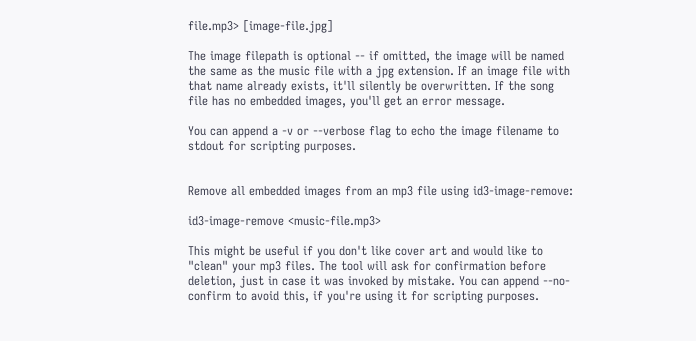file.mp3> [image-file.jpg]

The image filepath is optional -- if omitted, the image will be named the same as the music file with a jpg extension. If an image file with that name already exists, it'll silently be overwritten. If the song file has no embedded images, you'll get an error message.

You can append a -v or --verbose flag to echo the image filename to stdout for scripting purposes.


Remove all embedded images from an mp3 file using id3-image-remove:

id3-image-remove <music-file.mp3>

This might be useful if you don't like cover art and would like to "clean" your mp3 files. The tool will ask for confirmation before deletion, just in case it was invoked by mistake. You can append --no-confirm to avoid this, if you're using it for scripting purposes.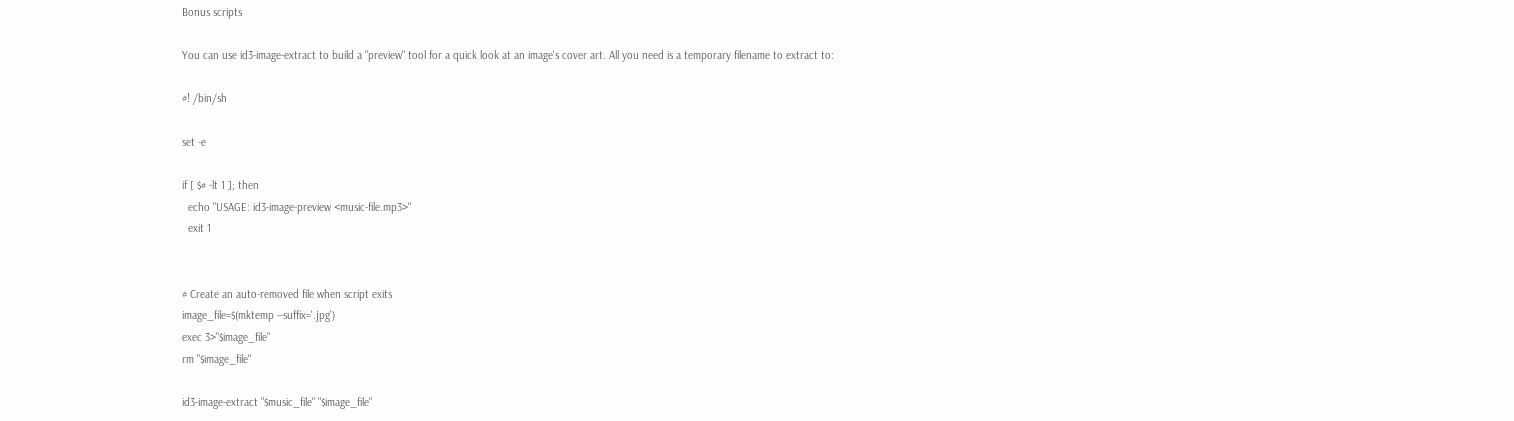Bonus scripts

You can use id3-image-extract to build a "preview" tool for a quick look at an image's cover art. All you need is a temporary filename to extract to:

#! /bin/sh

set -e

if [ $# -lt 1 ]; then
  echo "USAGE: id3-image-preview <music-file.mp3>"
  exit 1


# Create an auto-removed file when script exits
image_file=$(mktemp --suffix='.jpg')
exec 3>"$image_file"
rm "$image_file"

id3-image-extract "$music_file" "$image_file"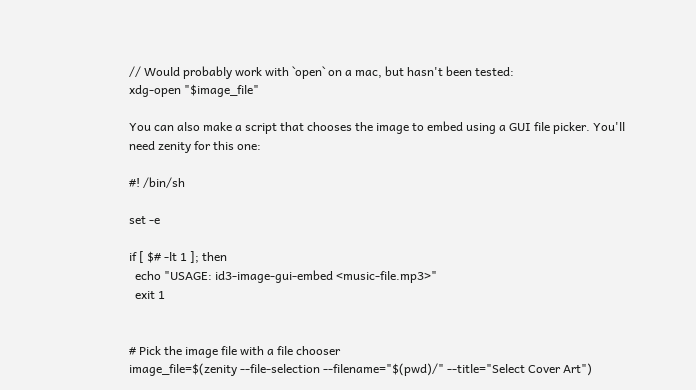// Would probably work with `open` on a mac, but hasn't been tested:
xdg-open "$image_file"

You can also make a script that chooses the image to embed using a GUI file picker. You'll need zenity for this one:

#! /bin/sh

set -e

if [ $# -lt 1 ]; then
  echo "USAGE: id3-image-gui-embed <music-file.mp3>"
  exit 1


# Pick the image file with a file chooser
image_file=$(zenity --file-selection --filename="$(pwd)/" --title="Select Cover Art")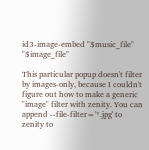id3-image-embed "$music_file" "$image_file"

This particular popup doesn't filter by images-only, because I couldn't figure out how to make a generic "image" filter with zenity. You can append --file-filter='*.jpg' to zenity to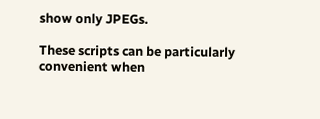show only JPEGs.

These scripts can be particularly convenient when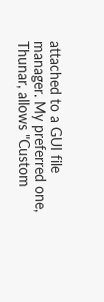attached to a GUI file manager. My preferred one, Thunar, allows "Custom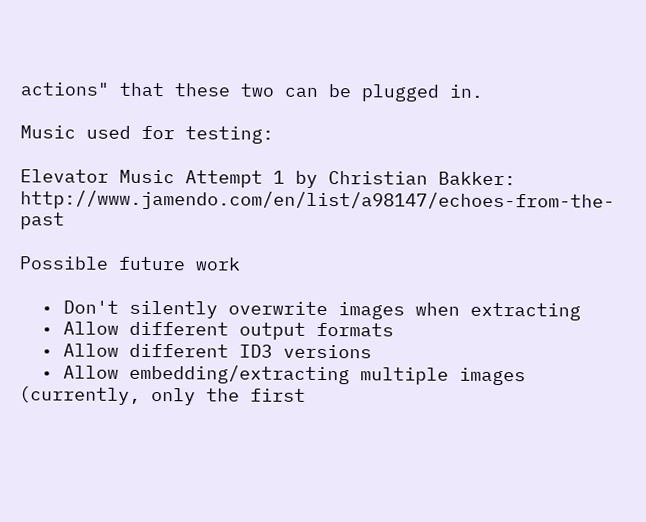actions" that these two can be plugged in.

Music used for testing:

Elevator Music Attempt 1 by Christian Bakker: http://www.jamendo.com/en/list/a98147/echoes-from-the-past

Possible future work

  • Don't silently overwrite images when extracting
  • Allow different output formats
  • Allow different ID3 versions
  • Allow embedding/extracting multiple images (currently, only the first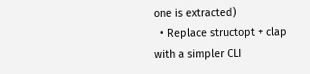one is extracted)
  • Replace structopt + clap with a simpler CLI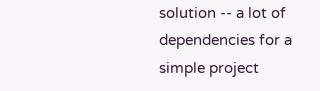solution -- a lot of dependencies for a simple project